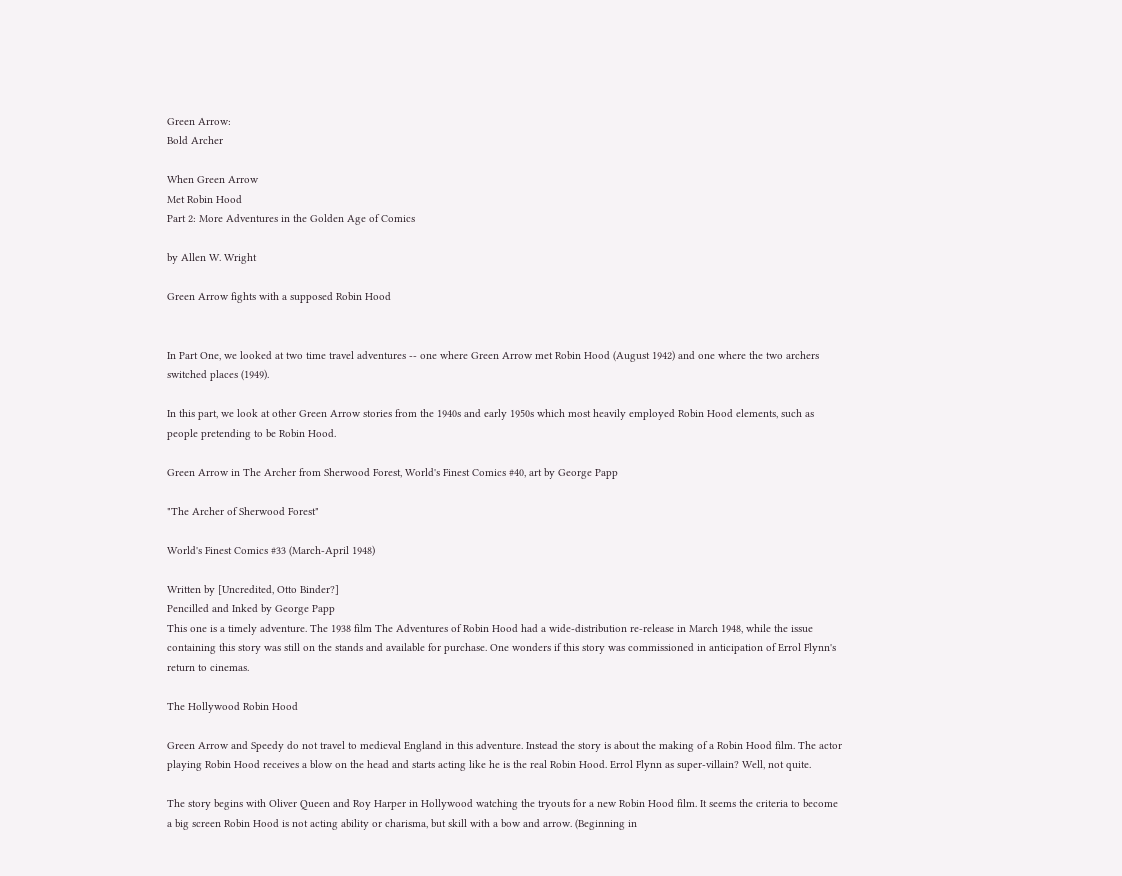Green Arrow:
Bold Archer

When Green Arrow
Met Robin Hood
Part 2: More Adventures in the Golden Age of Comics

by Allen W. Wright

Green Arrow fights with a supposed Robin Hood


In Part One, we looked at two time travel adventures -- one where Green Arrow met Robin Hood (August 1942) and one where the two archers switched places (1949).

In this part, we look at other Green Arrow stories from the 1940s and early 1950s which most heavily employed Robin Hood elements, such as people pretending to be Robin Hood.

Green Arrow in The Archer from Sherwood Forest, World's Finest Comics #40, art by George Papp

"The Archer of Sherwood Forest"

World's Finest Comics #33 (March-April 1948)

Written by [Uncredited, Otto Binder?]
Pencilled and Inked by George Papp
This one is a timely adventure. The 1938 film The Adventures of Robin Hood had a wide-distribution re-release in March 1948, while the issue containing this story was still on the stands and available for purchase. One wonders if this story was commissioned in anticipation of Errol Flynn's return to cinemas.

The Hollywood Robin Hood

Green Arrow and Speedy do not travel to medieval England in this adventure. Instead the story is about the making of a Robin Hood film. The actor playing Robin Hood receives a blow on the head and starts acting like he is the real Robin Hood. Errol Flynn as super-villain? Well, not quite.

The story begins with Oliver Queen and Roy Harper in Hollywood watching the tryouts for a new Robin Hood film. It seems the criteria to become a big screen Robin Hood is not acting ability or charisma, but skill with a bow and arrow. (Beginning in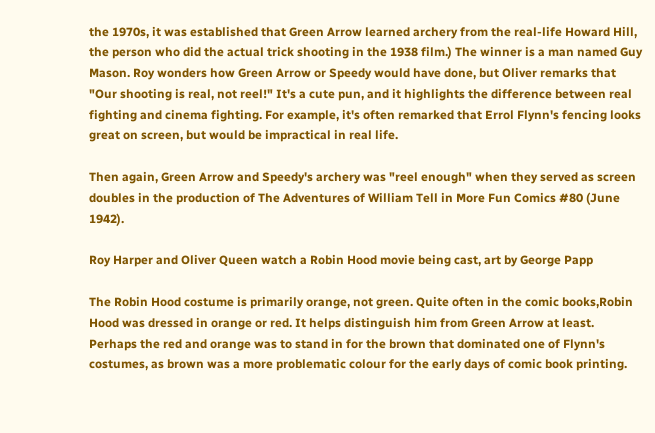the 1970s, it was established that Green Arrow learned archery from the real-life Howard Hill, the person who did the actual trick shooting in the 1938 film.) The winner is a man named Guy Mason. Roy wonders how Green Arrow or Speedy would have done, but Oliver remarks that "Our shooting is real, not reel!" It's a cute pun, and it highlights the difference between real fighting and cinema fighting. For example, it's often remarked that Errol Flynn's fencing looks great on screen, but would be impractical in real life.

Then again, Green Arrow and Speedy's archery was "reel enough" when they served as screen doubles in the production of The Adventures of William Tell in More Fun Comics #80 (June 1942).

Roy Harper and Oliver Queen watch a Robin Hood movie being cast, art by George Papp

The Robin Hood costume is primarily orange, not green. Quite often in the comic books,Robin Hood was dressed in orange or red. It helps distinguish him from Green Arrow at least. Perhaps the red and orange was to stand in for the brown that dominated one of Flynn's costumes, as brown was a more problematic colour for the early days of comic book printing.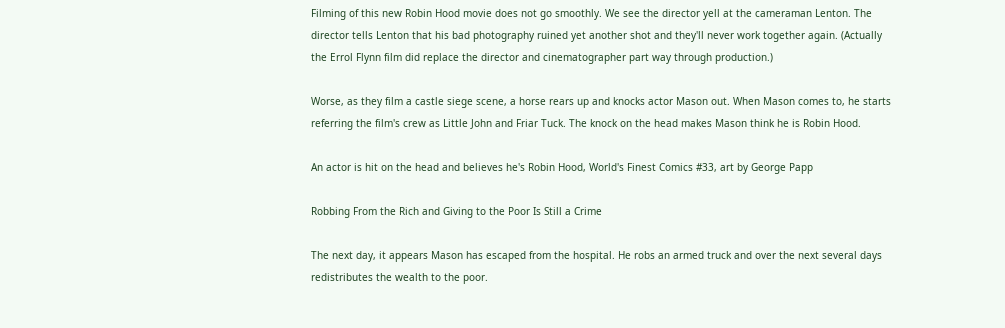Filming of this new Robin Hood movie does not go smoothly. We see the director yell at the cameraman Lenton. The director tells Lenton that his bad photography ruined yet another shot and they'll never work together again. (Actually the Errol Flynn film did replace the director and cinematographer part way through production.)

Worse, as they film a castle siege scene, a horse rears up and knocks actor Mason out. When Mason comes to, he starts referring the film's crew as Little John and Friar Tuck. The knock on the head makes Mason think he is Robin Hood.

An actor is hit on the head and believes he's Robin Hood, World's Finest Comics #33, art by George Papp

Robbing From the Rich and Giving to the Poor Is Still a Crime

The next day, it appears Mason has escaped from the hospital. He robs an armed truck and over the next several days redistributes the wealth to the poor.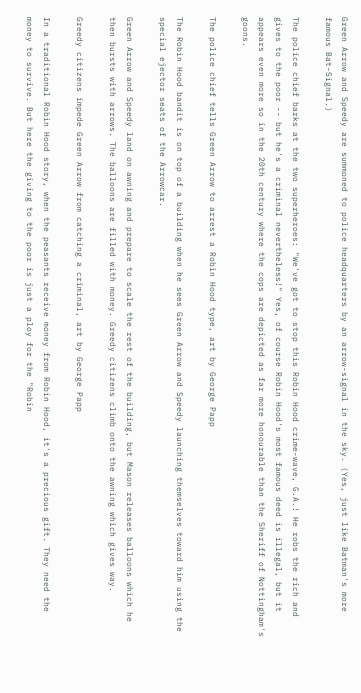Green Arrow and Speedy are summoned to police headquarters by an arrow-signal in the sky. (Yes, just like Batman's more famous Bat-Signal.)

The police chief barks at the two superheroes: "We've got to stop this Robin Hood crime-wave, G.A.! He robs the rich and gives to the poor -- but he's a criminal nevertheless!" Yes, of course Robin Hood's most famous deed is illegal, but it appears even more so in the 20th century where the cops are depicted as far more honourable than the Sheriff of Nottingham's goons.

The police chief tells Green Arrow to arrest a Robin Hood type, art by George Papp

The Robin Hood bandit is on top of a building when he sees Green Arrow and Speedy launching themselves toward him using the special ejector seats of the Arrowcar.

Green Arrow and Speedy land on awning and prepare to scale the rest of the building, but Mason releases balloons which he then bursts with arrows. The balloons are filled with money. Greedy citizens climb onto the awning which gives way.

Greedy citizens impede Green Arrow from catching a criminal, art by George Papp

In a traditional Robin Hood story, when the peasants receive money from Robin Hood, it's a precious gift. They need the money to survive. But here the giving to the poor is just a ploy for the "Robin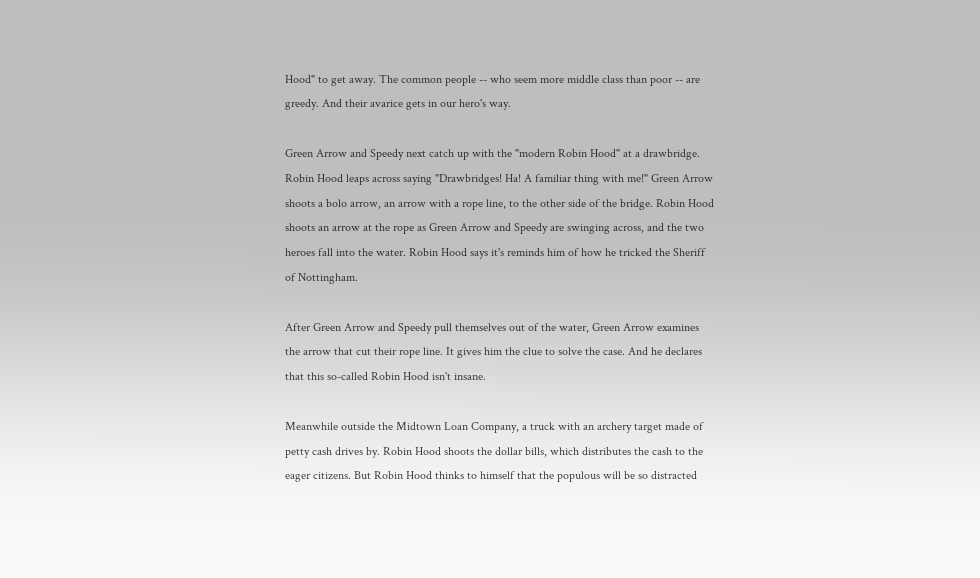Hood" to get away. The common people -- who seem more middle class than poor -- are greedy. And their avarice gets in our hero's way.

Green Arrow and Speedy next catch up with the "modern Robin Hood" at a drawbridge. Robin Hood leaps across saying "Drawbridges! Ha! A familiar thing with me!" Green Arrow shoots a bolo arrow, an arrow with a rope line, to the other side of the bridge. Robin Hood shoots an arrow at the rope as Green Arrow and Speedy are swinging across, and the two heroes fall into the water. Robin Hood says it's reminds him of how he tricked the Sheriff of Nottingham.

After Green Arrow and Speedy pull themselves out of the water, Green Arrow examines the arrow that cut their rope line. It gives him the clue to solve the case. And he declares that this so-called Robin Hood isn't insane.

Meanwhile outside the Midtown Loan Company, a truck with an archery target made of petty cash drives by. Robin Hood shoots the dollar bills, which distributes the cash to the eager citizens. But Robin Hood thinks to himself that the populous will be so distracted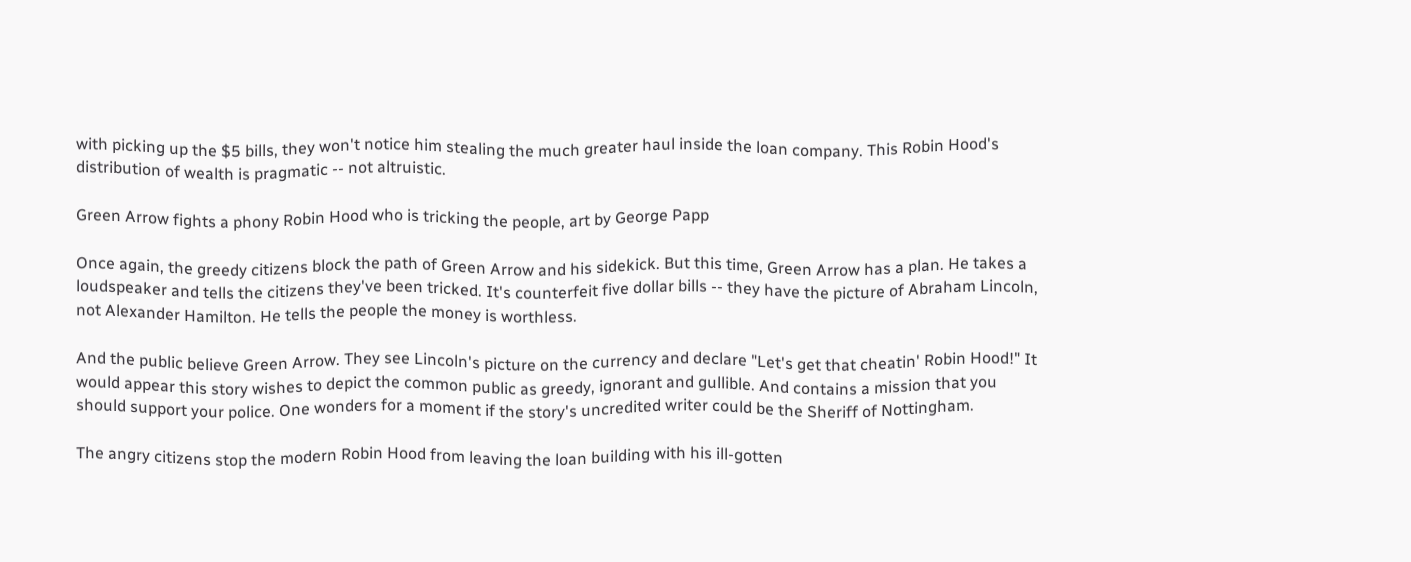with picking up the $5 bills, they won't notice him stealing the much greater haul inside the loan company. This Robin Hood's distribution of wealth is pragmatic -- not altruistic.

Green Arrow fights a phony Robin Hood who is tricking the people, art by George Papp

Once again, the greedy citizens block the path of Green Arrow and his sidekick. But this time, Green Arrow has a plan. He takes a loudspeaker and tells the citizens they've been tricked. It's counterfeit five dollar bills -- they have the picture of Abraham Lincoln, not Alexander Hamilton. He tells the people the money is worthless.

And the public believe Green Arrow. They see Lincoln's picture on the currency and declare "Let's get that cheatin' Robin Hood!" It would appear this story wishes to depict the common public as greedy, ignorant and gullible. And contains a mission that you should support your police. One wonders for a moment if the story's uncredited writer could be the Sheriff of Nottingham.

The angry citizens stop the modern Robin Hood from leaving the loan building with his ill-gotten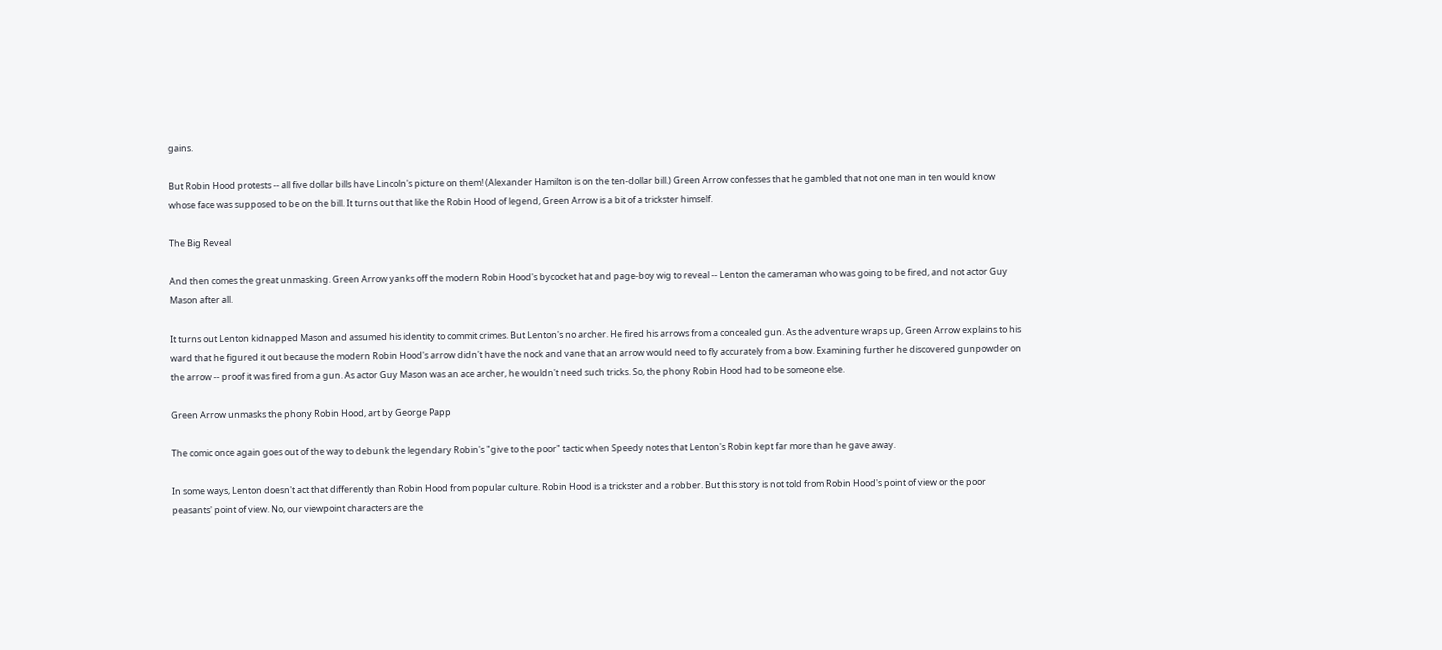gains.

But Robin Hood protests -- all five dollar bills have Lincoln's picture on them! (Alexander Hamilton is on the ten-dollar bill.) Green Arrow confesses that he gambled that not one man in ten would know whose face was supposed to be on the bill. It turns out that like the Robin Hood of legend, Green Arrow is a bit of a trickster himself.

The Big Reveal

And then comes the great unmasking. Green Arrow yanks off the modern Robin Hood's bycocket hat and page-boy wig to reveal -- Lenton the cameraman who was going to be fired, and not actor Guy Mason after all.

It turns out Lenton kidnapped Mason and assumed his identity to commit crimes. But Lenton's no archer. He fired his arrows from a concealed gun. As the adventure wraps up, Green Arrow explains to his ward that he figured it out because the modern Robin Hood's arrow didn't have the nock and vane that an arrow would need to fly accurately from a bow. Examining further he discovered gunpowder on the arrow -- proof it was fired from a gun. As actor Guy Mason was an ace archer, he wouldn't need such tricks. So, the phony Robin Hood had to be someone else.

Green Arrow unmasks the phony Robin Hood, art by George Papp

The comic once again goes out of the way to debunk the legendary Robin's "give to the poor" tactic when Speedy notes that Lenton's Robin kept far more than he gave away.

In some ways, Lenton doesn't act that differently than Robin Hood from popular culture. Robin Hood is a trickster and a robber. But this story is not told from Robin Hood's point of view or the poor peasants' point of view. No, our viewpoint characters are the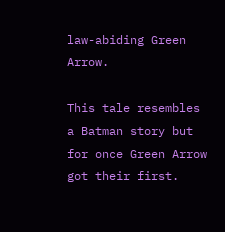law-abiding Green Arrow.

This tale resembles a Batman story but for once Green Arrow got their first.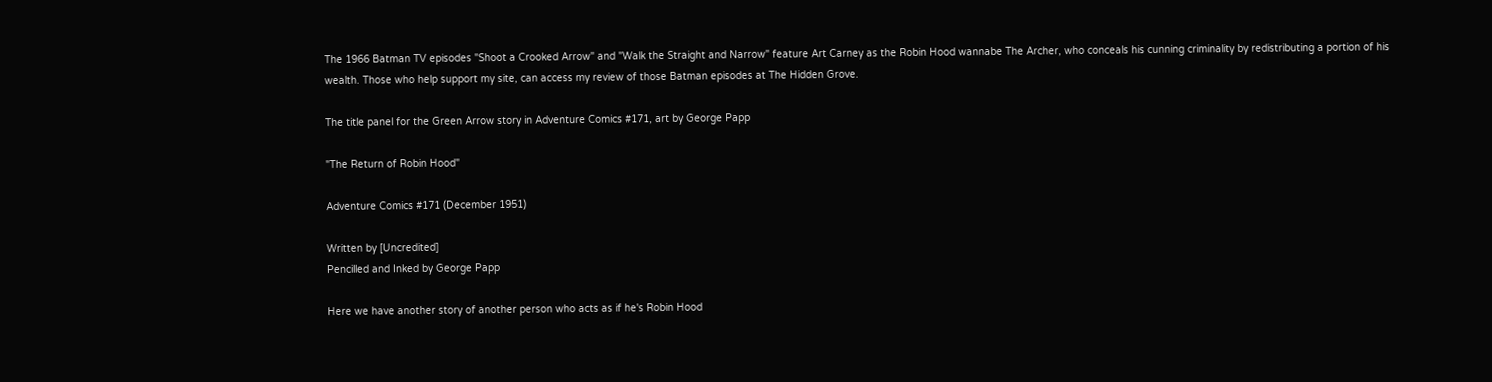The 1966 Batman TV episodes "Shoot a Crooked Arrow" and "Walk the Straight and Narrow" feature Art Carney as the Robin Hood wannabe The Archer, who conceals his cunning criminality by redistributing a portion of his wealth. Those who help support my site, can access my review of those Batman episodes at The Hidden Grove.

The title panel for the Green Arrow story in Adventure Comics #171, art by George Papp

"The Return of Robin Hood"

Adventure Comics #171 (December 1951)

Written by [Uncredited]
Pencilled and Inked by George Papp

Here we have another story of another person who acts as if he's Robin Hood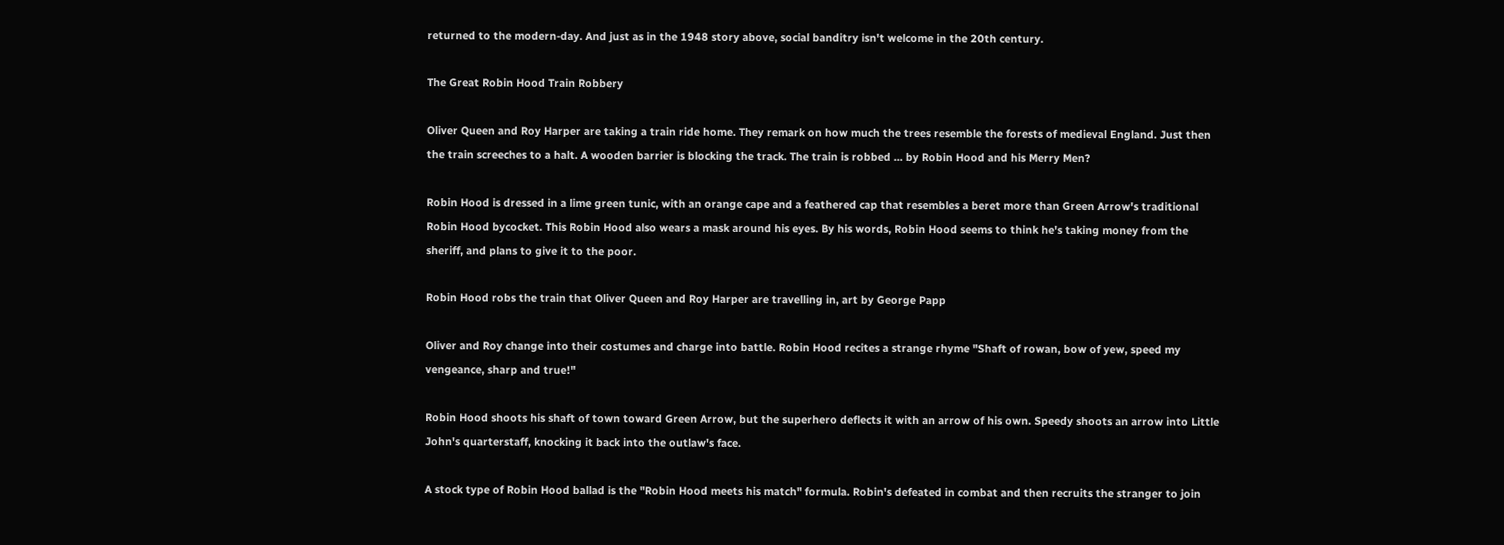returned to the modern-day. And just as in the 1948 story above, social banditry isn't welcome in the 20th century.

The Great Robin Hood Train Robbery

Oliver Queen and Roy Harper are taking a train ride home. They remark on how much the trees resemble the forests of medieval England. Just then the train screeches to a halt. A wooden barrier is blocking the track. The train is robbed ... by Robin Hood and his Merry Men?

Robin Hood is dressed in a lime green tunic, with an orange cape and a feathered cap that resembles a beret more than Green Arrow's traditional Robin Hood bycocket. This Robin Hood also wears a mask around his eyes. By his words, Robin Hood seems to think he's taking money from the sheriff, and plans to give it to the poor.

Robin Hood robs the train that Oliver Queen and Roy Harper are travelling in, art by George Papp

Oliver and Roy change into their costumes and charge into battle. Robin Hood recites a strange rhyme "Shaft of rowan, bow of yew, speed my vengeance, sharp and true!"

Robin Hood shoots his shaft of town toward Green Arrow, but the superhero deflects it with an arrow of his own. Speedy shoots an arrow into Little John's quarterstaff, knocking it back into the outlaw's face.

A stock type of Robin Hood ballad is the "Robin Hood meets his match" formula. Robin's defeated in combat and then recruits the stranger to join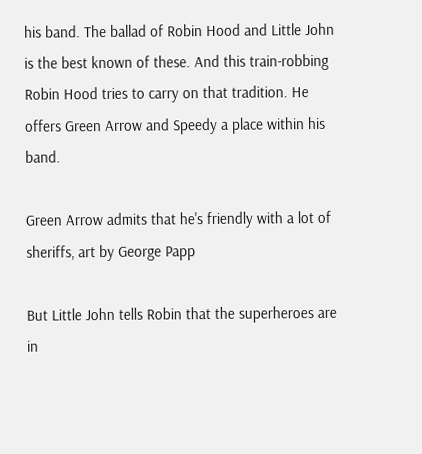his band. The ballad of Robin Hood and Little John is the best known of these. And this train-robbing Robin Hood tries to carry on that tradition. He offers Green Arrow and Speedy a place within his band.

Green Arrow admits that he's friendly with a lot of sheriffs, art by George Papp

But Little John tells Robin that the superheroes are in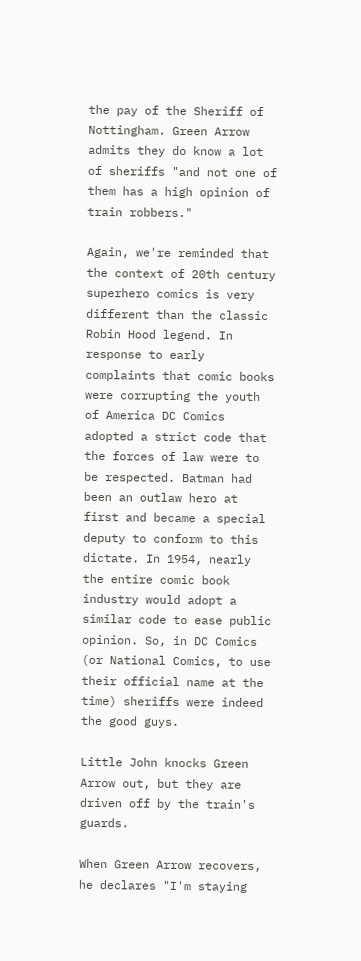the pay of the Sheriff of Nottingham. Green Arrow admits they do know a lot of sheriffs "and not one of them has a high opinion of train robbers."

Again, we're reminded that the context of 20th century superhero comics is very different than the classic Robin Hood legend. In response to early complaints that comic books were corrupting the youth of America DC Comics adopted a strict code that the forces of law were to be respected. Batman had been an outlaw hero at first and became a special deputy to conform to this dictate. In 1954, nearly the entire comic book industry would adopt a similar code to ease public opinion. So, in DC Comics (or National Comics, to use their official name at the time) sheriffs were indeed the good guys.

Little John knocks Green Arrow out, but they are driven off by the train's guards.

When Green Arrow recovers, he declares "I'm staying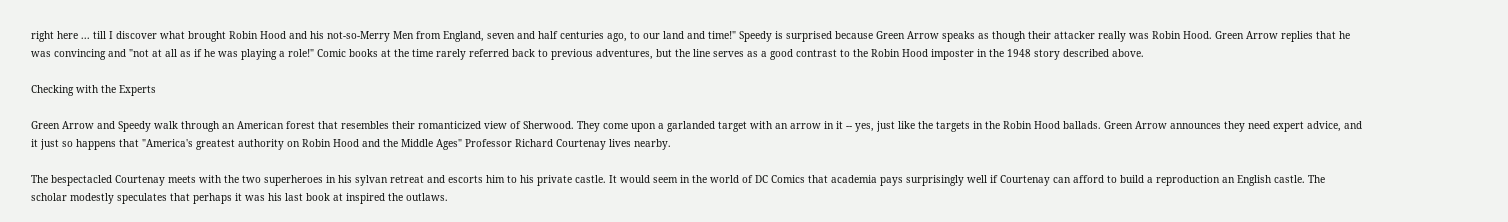right here ... till I discover what brought Robin Hood and his not-so-Merry Men from England, seven and half centuries ago, to our land and time!" Speedy is surprised because Green Arrow speaks as though their attacker really was Robin Hood. Green Arrow replies that he was convincing and "not at all as if he was playing a role!" Comic books at the time rarely referred back to previous adventures, but the line serves as a good contrast to the Robin Hood imposter in the 1948 story described above.

Checking with the Experts

Green Arrow and Speedy walk through an American forest that resembles their romanticized view of Sherwood. They come upon a garlanded target with an arrow in it -- yes, just like the targets in the Robin Hood ballads. Green Arrow announces they need expert advice, and it just so happens that "America's greatest authority on Robin Hood and the Middle Ages" Professor Richard Courtenay lives nearby.

The bespectacled Courtenay meets with the two superheroes in his sylvan retreat and escorts him to his private castle. It would seem in the world of DC Comics that academia pays surprisingly well if Courtenay can afford to build a reproduction an English castle. The scholar modestly speculates that perhaps it was his last book at inspired the outlaws.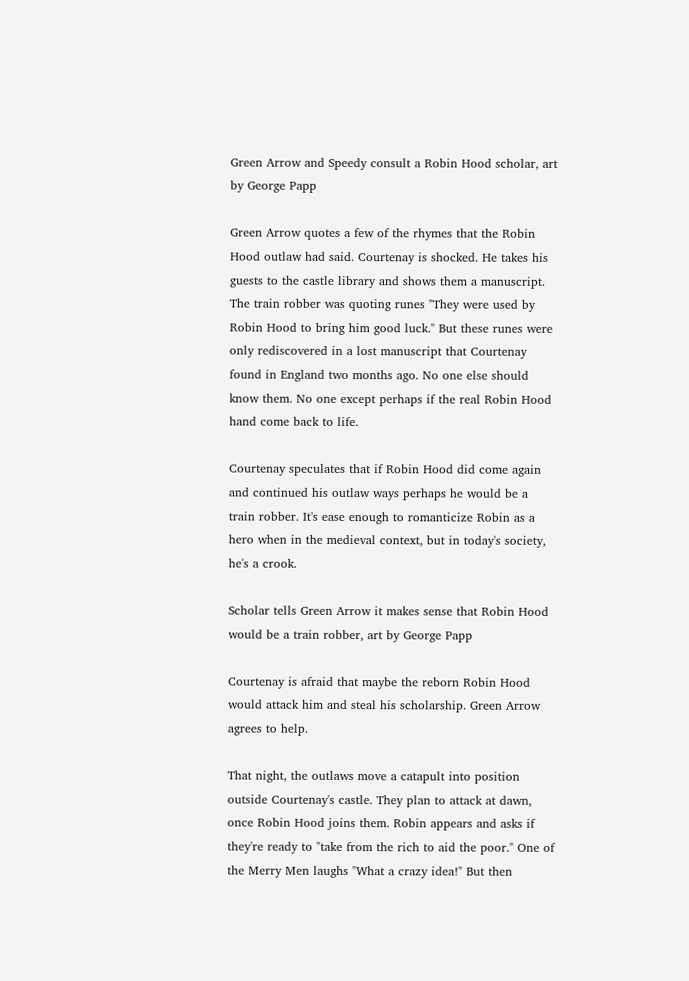Green Arrow and Speedy consult a Robin Hood scholar, art by George Papp

Green Arrow quotes a few of the rhymes that the Robin Hood outlaw had said. Courtenay is shocked. He takes his guests to the castle library and shows them a manuscript. The train robber was quoting runes "They were used by Robin Hood to bring him good luck." But these runes were only rediscovered in a lost manuscript that Courtenay found in England two months ago. No one else should know them. No one except perhaps if the real Robin Hood hand come back to life.

Courtenay speculates that if Robin Hood did come again and continued his outlaw ways perhaps he would be a train robber. It's ease enough to romanticize Robin as a hero when in the medieval context, but in today's society, he's a crook.

Scholar tells Green Arrow it makes sense that Robin Hood would be a train robber, art by George Papp

Courtenay is afraid that maybe the reborn Robin Hood would attack him and steal his scholarship. Green Arrow agrees to help.

That night, the outlaws move a catapult into position outside Courtenay's castle. They plan to attack at dawn, once Robin Hood joins them. Robin appears and asks if they're ready to "take from the rich to aid the poor." One of the Merry Men laughs "What a crazy idea!" But then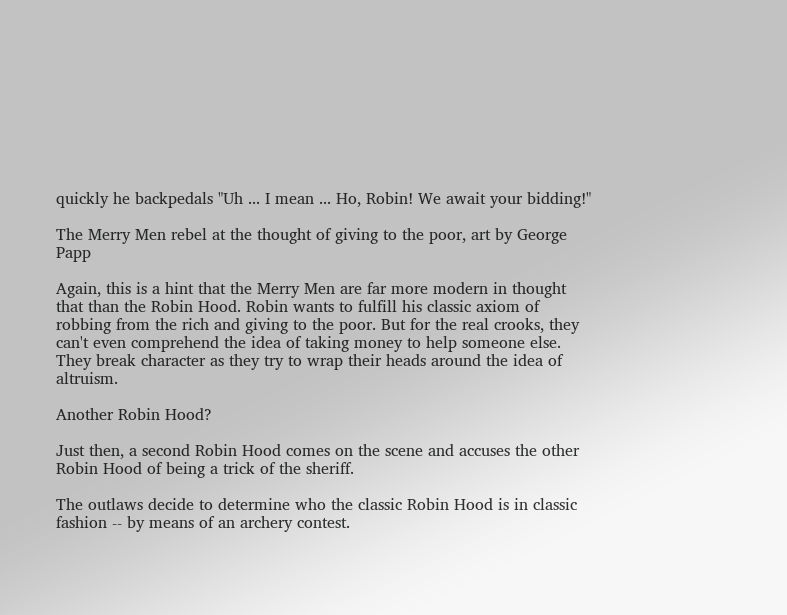quickly he backpedals "Uh ... I mean ... Ho, Robin! We await your bidding!"

The Merry Men rebel at the thought of giving to the poor, art by George Papp

Again, this is a hint that the Merry Men are far more modern in thought that than the Robin Hood. Robin wants to fulfill his classic axiom of robbing from the rich and giving to the poor. But for the real crooks, they can't even comprehend the idea of taking money to help someone else. They break character as they try to wrap their heads around the idea of altruism.

Another Robin Hood?

Just then, a second Robin Hood comes on the scene and accuses the other Robin Hood of being a trick of the sheriff.

The outlaws decide to determine who the classic Robin Hood is in classic fashion -- by means of an archery contest.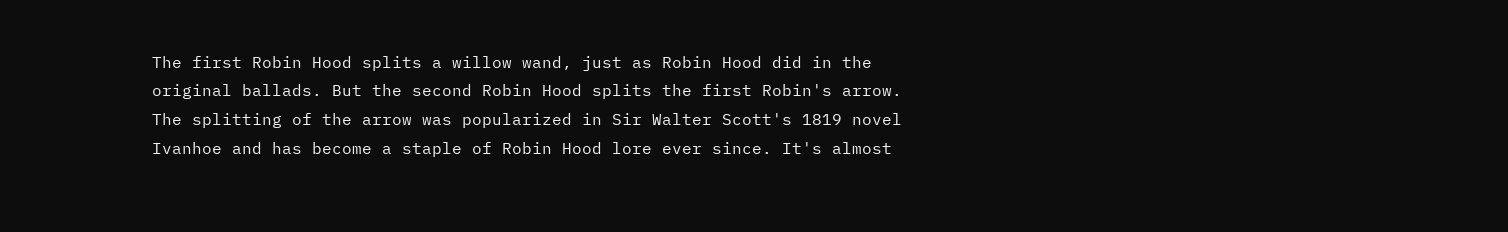The first Robin Hood splits a willow wand, just as Robin Hood did in the original ballads. But the second Robin Hood splits the first Robin's arrow. The splitting of the arrow was popularized in Sir Walter Scott's 1819 novel Ivanhoe and has become a staple of Robin Hood lore ever since. It's almost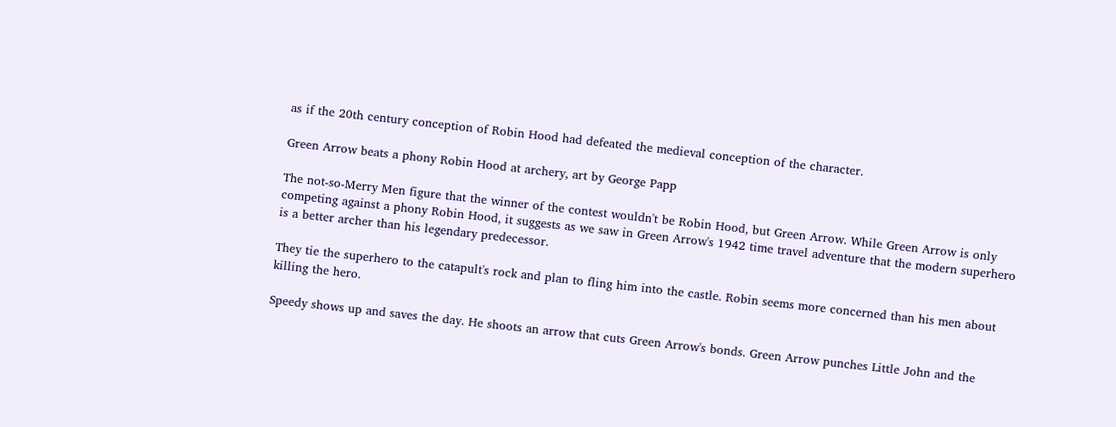as if the 20th century conception of Robin Hood had defeated the medieval conception of the character.

Green Arrow beats a phony Robin Hood at archery, art by George Papp

The not-so-Merry Men figure that the winner of the contest wouldn't be Robin Hood, but Green Arrow. While Green Arrow is only competing against a phony Robin Hood, it suggests as we saw in Green Arrow's 1942 time travel adventure that the modern superhero is a better archer than his legendary predecessor.

They tie the superhero to the catapult's rock and plan to fling him into the castle. Robin seems more concerned than his men about killing the hero.

Speedy shows up and saves the day. He shoots an arrow that cuts Green Arrow's bonds. Green Arrow punches Little John and the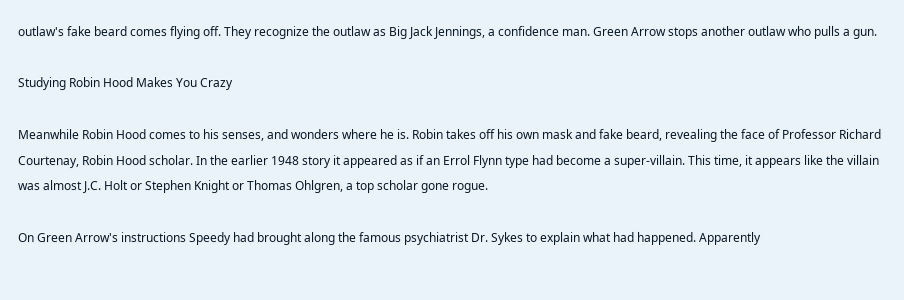outlaw's fake beard comes flying off. They recognize the outlaw as Big Jack Jennings, a confidence man. Green Arrow stops another outlaw who pulls a gun.

Studying Robin Hood Makes You Crazy

Meanwhile Robin Hood comes to his senses, and wonders where he is. Robin takes off his own mask and fake beard, revealing the face of Professor Richard Courtenay, Robin Hood scholar. In the earlier 1948 story it appeared as if an Errol Flynn type had become a super-villain. This time, it appears like the villain was almost J.C. Holt or Stephen Knight or Thomas Ohlgren, a top scholar gone rogue.

On Green Arrow's instructions Speedy had brought along the famous psychiatrist Dr. Sykes to explain what had happened. Apparently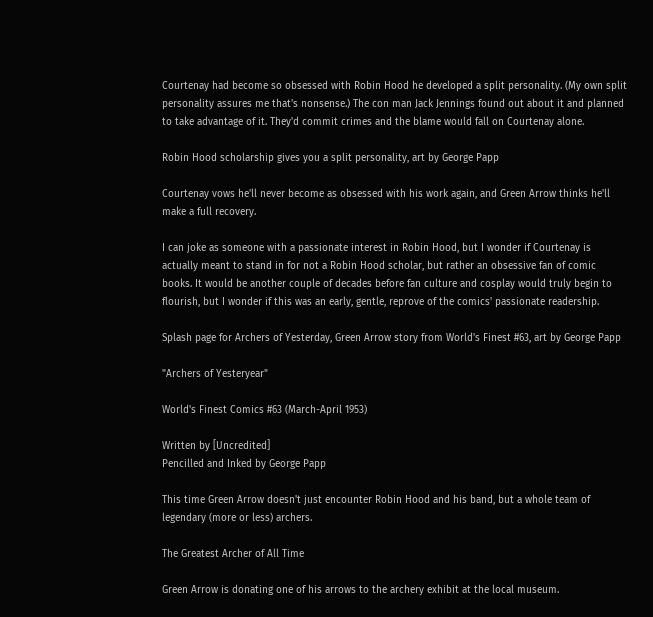Courtenay had become so obsessed with Robin Hood he developed a split personality. (My own split personality assures me that's nonsense.) The con man Jack Jennings found out about it and planned to take advantage of it. They'd commit crimes and the blame would fall on Courtenay alone.

Robin Hood scholarship gives you a split personality, art by George Papp

Courtenay vows he'll never become as obsessed with his work again, and Green Arrow thinks he'll make a full recovery.

I can joke as someone with a passionate interest in Robin Hood, but I wonder if Courtenay is actually meant to stand in for not a Robin Hood scholar, but rather an obsessive fan of comic books. It would be another couple of decades before fan culture and cosplay would truly begin to flourish, but I wonder if this was an early, gentle, reprove of the comics' passionate readership.

Splash page for Archers of Yesterday, Green Arrow story from World's Finest #63, art by George Papp

"Archers of Yesteryear"

World's Finest Comics #63 (March-April 1953)

Written by [Uncredited]
Pencilled and Inked by George Papp

This time Green Arrow doesn't just encounter Robin Hood and his band, but a whole team of legendary (more or less) archers.

The Greatest Archer of All Time

Green Arrow is donating one of his arrows to the archery exhibit at the local museum.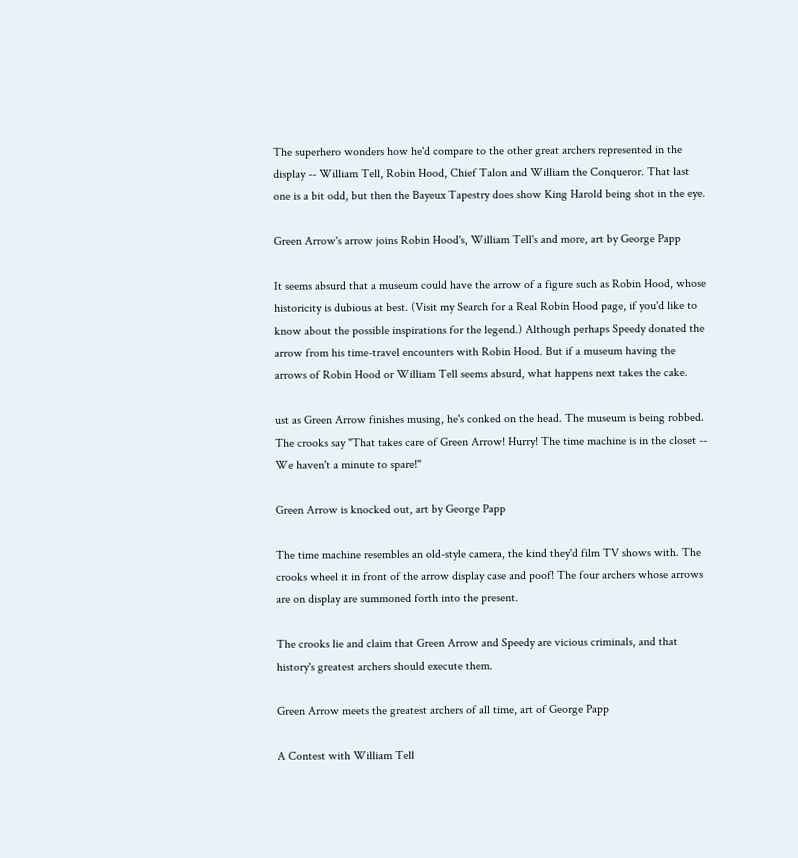The superhero wonders how he'd compare to the other great archers represented in the display -- William Tell, Robin Hood, Chief Talon and William the Conqueror. That last one is a bit odd, but then the Bayeux Tapestry does show King Harold being shot in the eye.

Green Arrow's arrow joins Robin Hood's, William Tell's and more, art by George Papp

It seems absurd that a museum could have the arrow of a figure such as Robin Hood, whose historicity is dubious at best. (Visit my Search for a Real Robin Hood page, if you'd like to know about the possible inspirations for the legend.) Although perhaps Speedy donated the arrow from his time-travel encounters with Robin Hood. But if a museum having the arrows of Robin Hood or William Tell seems absurd, what happens next takes the cake.

ust as Green Arrow finishes musing, he's conked on the head. The museum is being robbed. The crooks say "That takes care of Green Arrow! Hurry! The time machine is in the closet -- We haven't a minute to spare!"

Green Arrow is knocked out, art by George Papp

The time machine resembles an old-style camera, the kind they'd film TV shows with. The crooks wheel it in front of the arrow display case and poof! The four archers whose arrows are on display are summoned forth into the present.

The crooks lie and claim that Green Arrow and Speedy are vicious criminals, and that history's greatest archers should execute them.

Green Arrow meets the greatest archers of all time, art of George Papp

A Contest with William Tell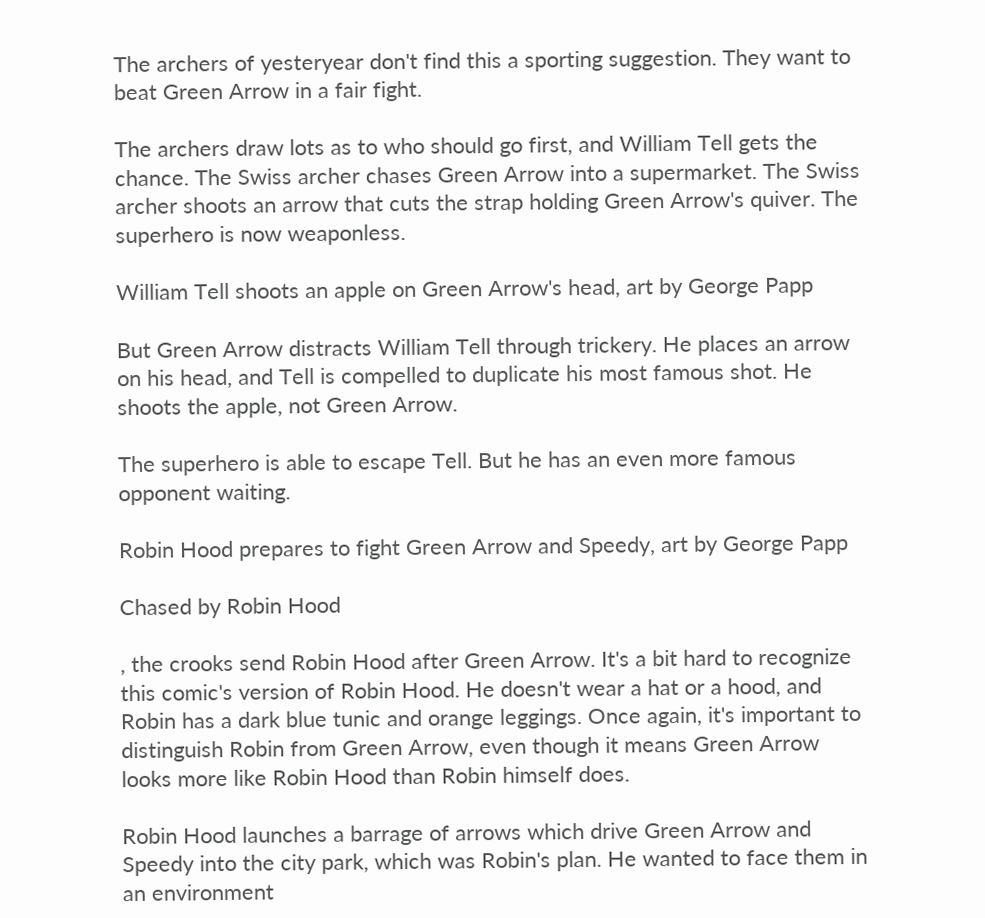The archers of yesteryear don't find this a sporting suggestion. They want to beat Green Arrow in a fair fight.

The archers draw lots as to who should go first, and William Tell gets the chance. The Swiss archer chases Green Arrow into a supermarket. The Swiss archer shoots an arrow that cuts the strap holding Green Arrow's quiver. The superhero is now weaponless.

William Tell shoots an apple on Green Arrow's head, art by George Papp

But Green Arrow distracts William Tell through trickery. He places an arrow on his head, and Tell is compelled to duplicate his most famous shot. He shoots the apple, not Green Arrow.

The superhero is able to escape Tell. But he has an even more famous opponent waiting.

Robin Hood prepares to fight Green Arrow and Speedy, art by George Papp

Chased by Robin Hood

, the crooks send Robin Hood after Green Arrow. It's a bit hard to recognize this comic's version of Robin Hood. He doesn't wear a hat or a hood, and Robin has a dark blue tunic and orange leggings. Once again, it's important to distinguish Robin from Green Arrow, even though it means Green Arrow looks more like Robin Hood than Robin himself does.

Robin Hood launches a barrage of arrows which drive Green Arrow and Speedy into the city park, which was Robin's plan. He wanted to face them in an environment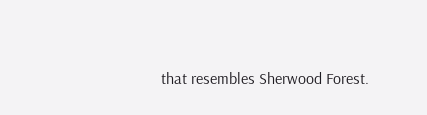that resembles Sherwood Forest.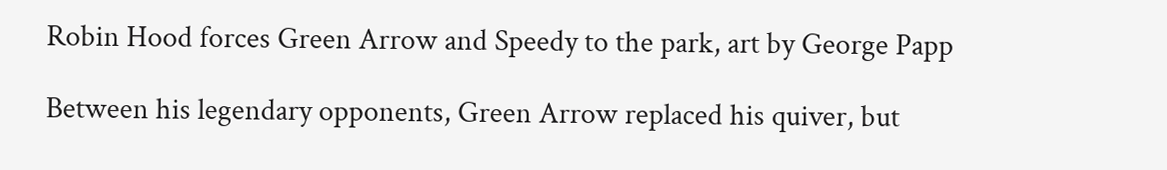Robin Hood forces Green Arrow and Speedy to the park, art by George Papp

Between his legendary opponents, Green Arrow replaced his quiver, but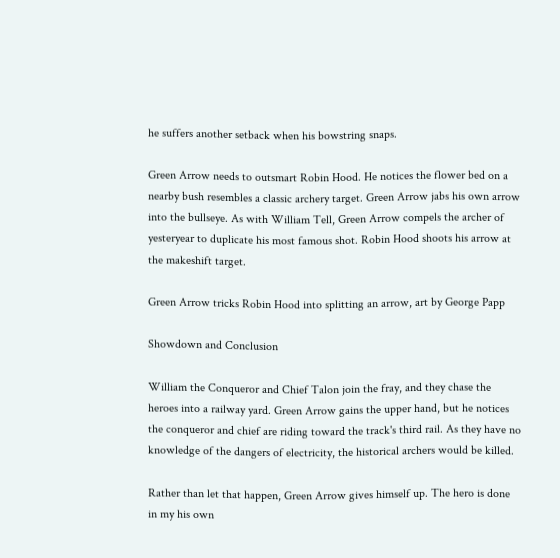he suffers another setback when his bowstring snaps.

Green Arrow needs to outsmart Robin Hood. He notices the flower bed on a nearby bush resembles a classic archery target. Green Arrow jabs his own arrow into the bullseye. As with William Tell, Green Arrow compels the archer of yesteryear to duplicate his most famous shot. Robin Hood shoots his arrow at the makeshift target.

Green Arrow tricks Robin Hood into splitting an arrow, art by George Papp

Showdown and Conclusion

William the Conqueror and Chief Talon join the fray, and they chase the heroes into a railway yard. Green Arrow gains the upper hand, but he notices the conqueror and chief are riding toward the track's third rail. As they have no knowledge of the dangers of electricity, the historical archers would be killed.

Rather than let that happen, Green Arrow gives himself up. The hero is done in my his own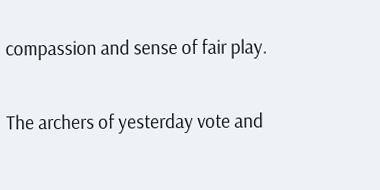compassion and sense of fair play.

The archers of yesterday vote and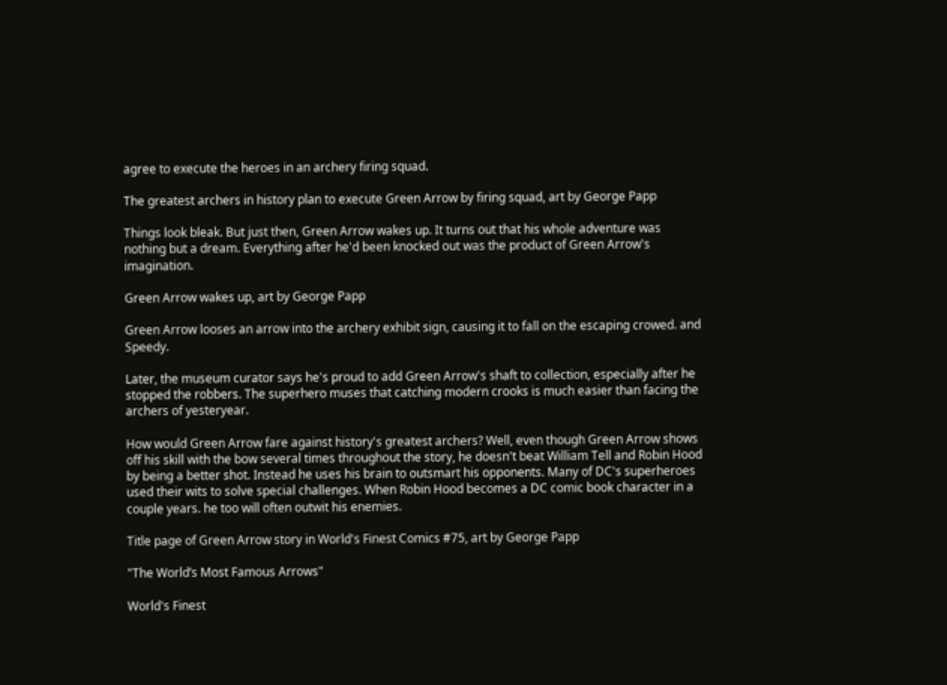agree to execute the heroes in an archery firing squad.

The greatest archers in history plan to execute Green Arrow by firing squad, art by George Papp

Things look bleak. But just then, Green Arrow wakes up. It turns out that his whole adventure was nothing but a dream. Everything after he'd been knocked out was the product of Green Arrow's imagination.

Green Arrow wakes up, art by George Papp

Green Arrow looses an arrow into the archery exhibit sign, causing it to fall on the escaping crowed. and Speedy.

Later, the museum curator says he's proud to add Green Arrow's shaft to collection, especially after he stopped the robbers. The superhero muses that catching modern crooks is much easier than facing the archers of yesteryear.

How would Green Arrow fare against history's greatest archers? Well, even though Green Arrow shows off his skill with the bow several times throughout the story, he doesn't beat William Tell and Robin Hood by being a better shot. Instead he uses his brain to outsmart his opponents. Many of DC's superheroes used their wits to solve special challenges. When Robin Hood becomes a DC comic book character in a couple years. he too will often outwit his enemies.

Title page of Green Arrow story in World's Finest Comics #75, art by George Papp

"The World’s Most Famous Arrows"

World's Finest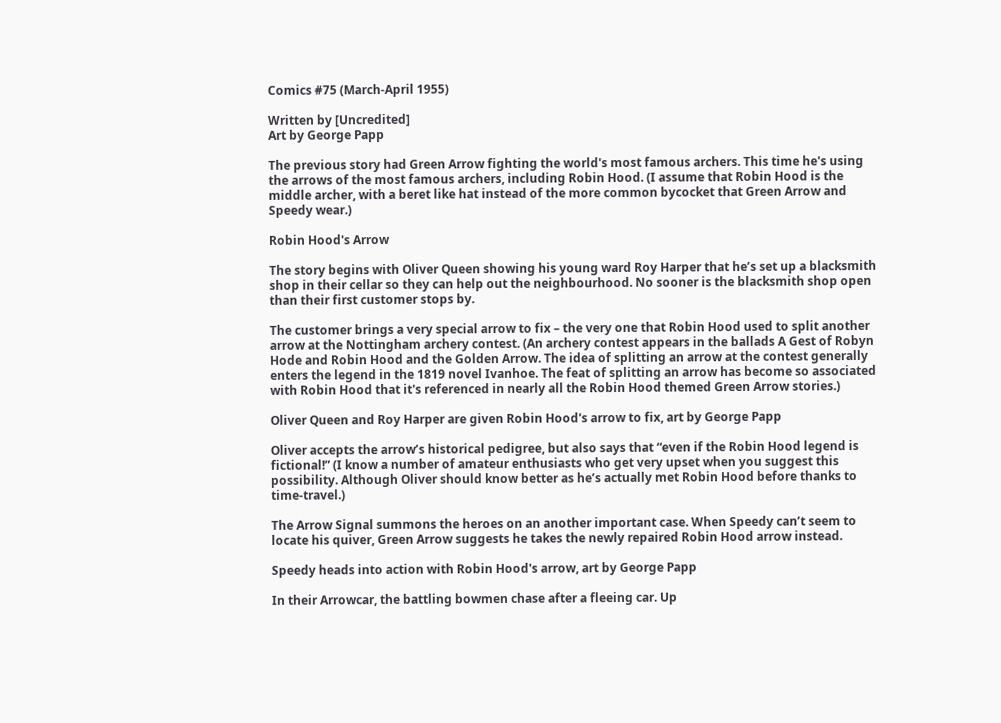Comics #75 (March-April 1955)

Written by [Uncredited]
Art by George Papp

The previous story had Green Arrow fighting the world's most famous archers. This time he's using the arrows of the most famous archers, including Robin Hood. (I assume that Robin Hood is the middle archer, with a beret like hat instead of the more common bycocket that Green Arrow and Speedy wear.)

Robin Hood's Arrow

The story begins with Oliver Queen showing his young ward Roy Harper that he’s set up a blacksmith shop in their cellar so they can help out the neighbourhood. No sooner is the blacksmith shop open than their first customer stops by.

The customer brings a very special arrow to fix – the very one that Robin Hood used to split another arrow at the Nottingham archery contest. (An archery contest appears in the ballads A Gest of Robyn Hode and Robin Hood and the Golden Arrow. The idea of splitting an arrow at the contest generally enters the legend in the 1819 novel Ivanhoe. The feat of splitting an arrow has become so associated with Robin Hood that it's referenced in nearly all the Robin Hood themed Green Arrow stories.)

Oliver Queen and Roy Harper are given Robin Hood's arrow to fix, art by George Papp

Oliver accepts the arrow’s historical pedigree, but also says that “even if the Robin Hood legend is fictional!” (I know a number of amateur enthusiasts who get very upset when you suggest this possibility. Although Oliver should know better as he’s actually met Robin Hood before thanks to time-travel.)

The Arrow Signal summons the heroes on an another important case. When Speedy can’t seem to locate his quiver, Green Arrow suggests he takes the newly repaired Robin Hood arrow instead.

Speedy heads into action with Robin Hood's arrow, art by George Papp

In their Arrowcar, the battling bowmen chase after a fleeing car. Up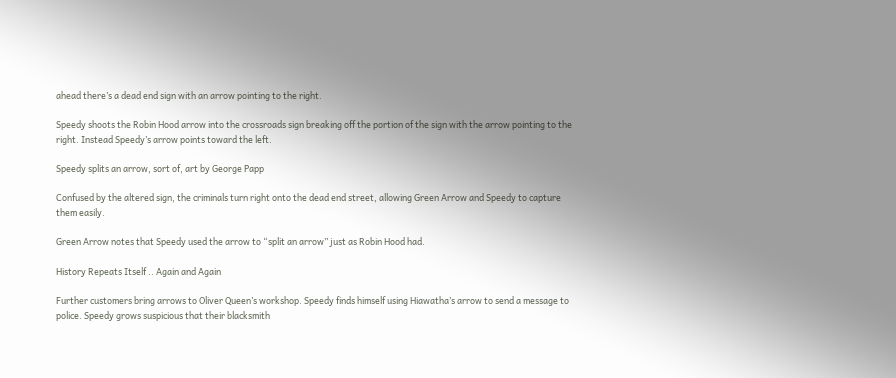ahead there’s a dead end sign with an arrow pointing to the right.

Speedy shoots the Robin Hood arrow into the crossroads sign breaking off the portion of the sign with the arrow pointing to the right. Instead Speedy’s arrow points toward the left.

Speedy splits an arrow, sort of, art by George Papp

Confused by the altered sign, the criminals turn right onto the dead end street, allowing Green Arrow and Speedy to capture them easily.

Green Arrow notes that Speedy used the arrow to “split an arrow” just as Robin Hood had.

History Repeats Itself .. Again and Again

Further customers bring arrows to Oliver Queen’s workshop. Speedy finds himself using Hiawatha’s arrow to send a message to police. Speedy grows suspicious that their blacksmith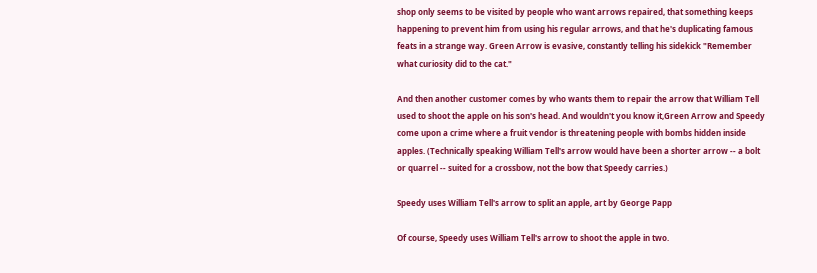shop only seems to be visited by people who want arrows repaired, that something keeps happening to prevent him from using his regular arrows, and that he's duplicating famous feats in a strange way. Green Arrow is evasive, constantly telling his sidekick "Remember what curiosity did to the cat."

And then another customer comes by who wants them to repair the arrow that William Tell used to shoot the apple on his son's head. And wouldn't you know it,Green Arrow and Speedy come upon a crime where a fruit vendor is threatening people with bombs hidden inside apples. (Technically speaking William Tell's arrow would have been a shorter arrow -- a bolt or quarrel -- suited for a crossbow, not the bow that Speedy carries.)

Speedy uses William Tell's arrow to split an apple, art by George Papp

Of course, Speedy uses William Tell's arrow to shoot the apple in two.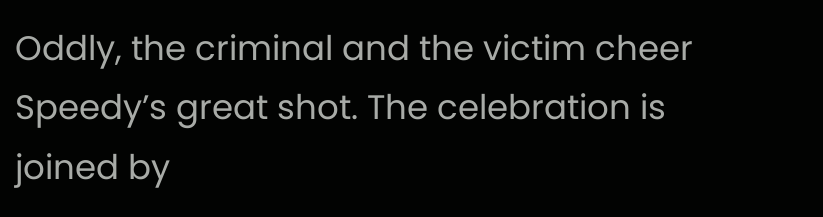Oddly, the criminal and the victim cheer Speedy’s great shot. The celebration is joined by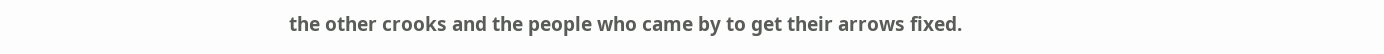the other crooks and the people who came by to get their arrows fixed.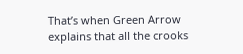That’s when Green Arrow explains that all the crooks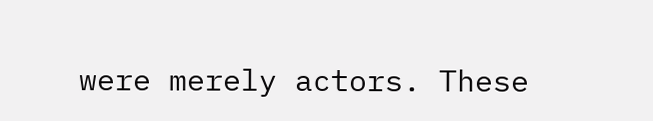were merely actors. These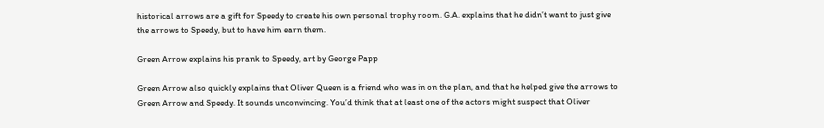historical arrows are a gift for Speedy to create his own personal trophy room. G.A. explains that he didn’t want to just give the arrows to Speedy, but to have him earn them.

Green Arrow explains his prank to Speedy, art by George Papp

Green Arrow also quickly explains that Oliver Queen is a friend who was in on the plan, and that he helped give the arrows to Green Arrow and Speedy. It sounds unconvincing. You’d think that at least one of the actors might suspect that Oliver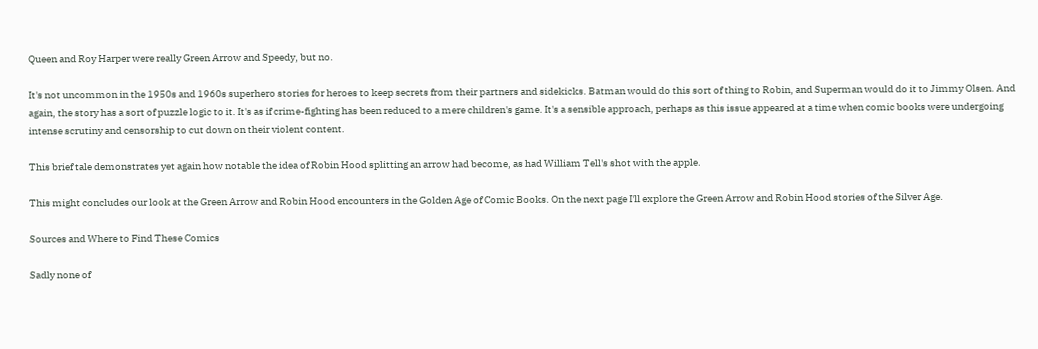Queen and Roy Harper were really Green Arrow and Speedy, but no.

It's not uncommon in the 1950s and 1960s superhero stories for heroes to keep secrets from their partners and sidekicks. Batman would do this sort of thing to Robin, and Superman would do it to Jimmy Olsen. And again, the story has a sort of puzzle logic to it. It's as if crime-fighting has been reduced to a mere children's game. It's a sensible approach, perhaps as this issue appeared at a time when comic books were undergoing intense scrutiny and censorship to cut down on their violent content.

This brief tale demonstrates yet again how notable the idea of Robin Hood splitting an arrow had become, as had William Tell's shot with the apple.

This might concludes our look at the Green Arrow and Robin Hood encounters in the Golden Age of Comic Books. On the next page I'll explore the Green Arrow and Robin Hood stories of the Silver Age.

Sources and Where to Find These Comics

Sadly none of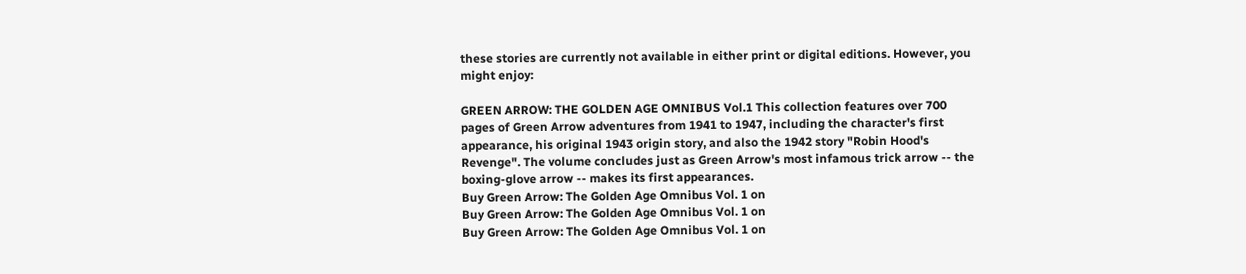these stories are currently not available in either print or digital editions. However, you might enjoy:

GREEN ARROW: THE GOLDEN AGE OMNIBUS Vol.1 This collection features over 700 pages of Green Arrow adventures from 1941 to 1947, including the character's first appearance, his original 1943 origin story, and also the 1942 story "Robin Hood's Revenge". The volume concludes just as Green Arrow's most infamous trick arrow -- the boxing-glove arrow -- makes its first appearances.
Buy Green Arrow: The Golden Age Omnibus Vol. 1 on
Buy Green Arrow: The Golden Age Omnibus Vol. 1 on
Buy Green Arrow: The Golden Age Omnibus Vol. 1 on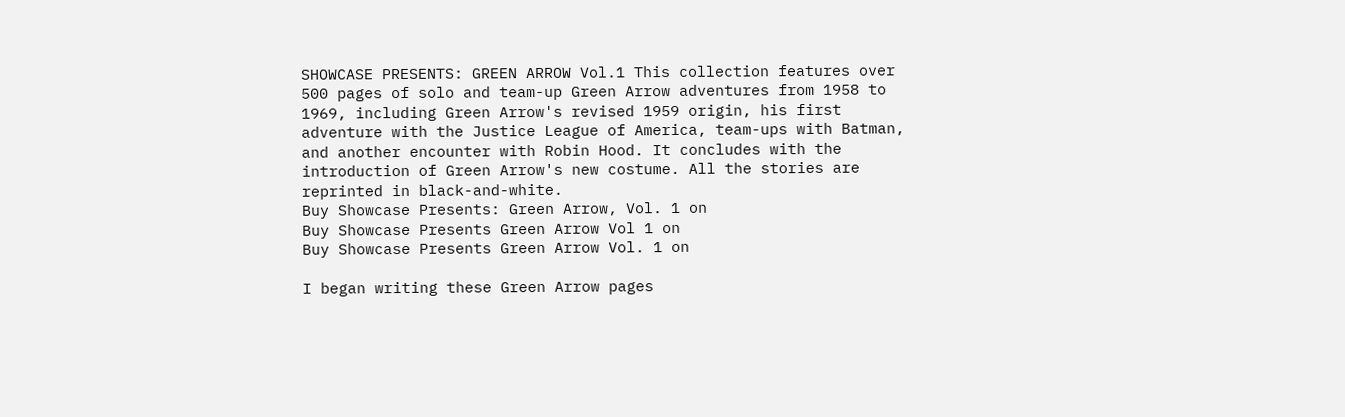SHOWCASE PRESENTS: GREEN ARROW Vol.1 This collection features over 500 pages of solo and team-up Green Arrow adventures from 1958 to 1969, including Green Arrow's revised 1959 origin, his first adventure with the Justice League of America, team-ups with Batman, and another encounter with Robin Hood. It concludes with the introduction of Green Arrow's new costume. All the stories are reprinted in black-and-white.
Buy Showcase Presents: Green Arrow, Vol. 1 on
Buy Showcase Presents Green Arrow Vol 1 on
Buy Showcase Presents Green Arrow Vol. 1 on

I began writing these Green Arrow pages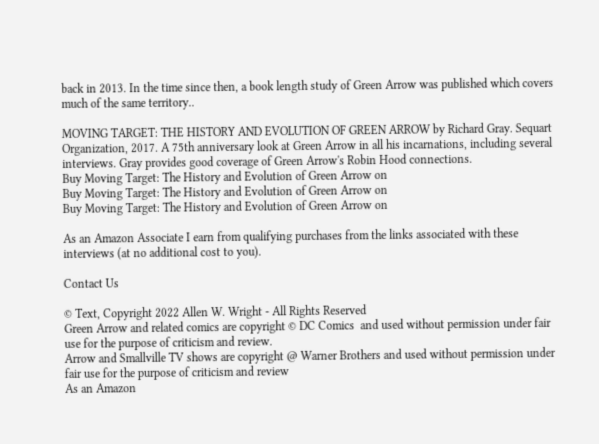back in 2013. In the time since then, a book length study of Green Arrow was published which covers much of the same territory..

MOVING TARGET: THE HISTORY AND EVOLUTION OF GREEN ARROW by Richard Gray. Sequart Organization, 2017. A 75th anniversary look at Green Arrow in all his incarnations, including several interviews. Gray provides good coverage of Green Arrow's Robin Hood connections.
Buy Moving Target: The History and Evolution of Green Arrow on
Buy Moving Target: The History and Evolution of Green Arrow on
Buy Moving Target: The History and Evolution of Green Arrow on

As an Amazon Associate I earn from qualifying purchases from the links associated with these interviews (at no additional cost to you).

Contact Us

© Text, Copyright 2022 Allen W. Wright - All Rights Reserved
Green Arrow and related comics are copyright © DC Comics  and used without permission under fair use for the purpose of criticism and review.
Arrow and Smallville TV shows are copyright @ Warner Brothers and used without permission under fair use for the purpose of criticism and review
As an Amazon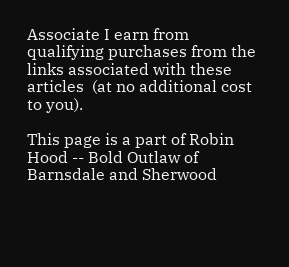Associate I earn from qualifying purchases from the links associated with these articles  (at no additional cost to you).

This page is a part of Robin Hood -- Bold Outlaw of Barnsdale and Sherwood